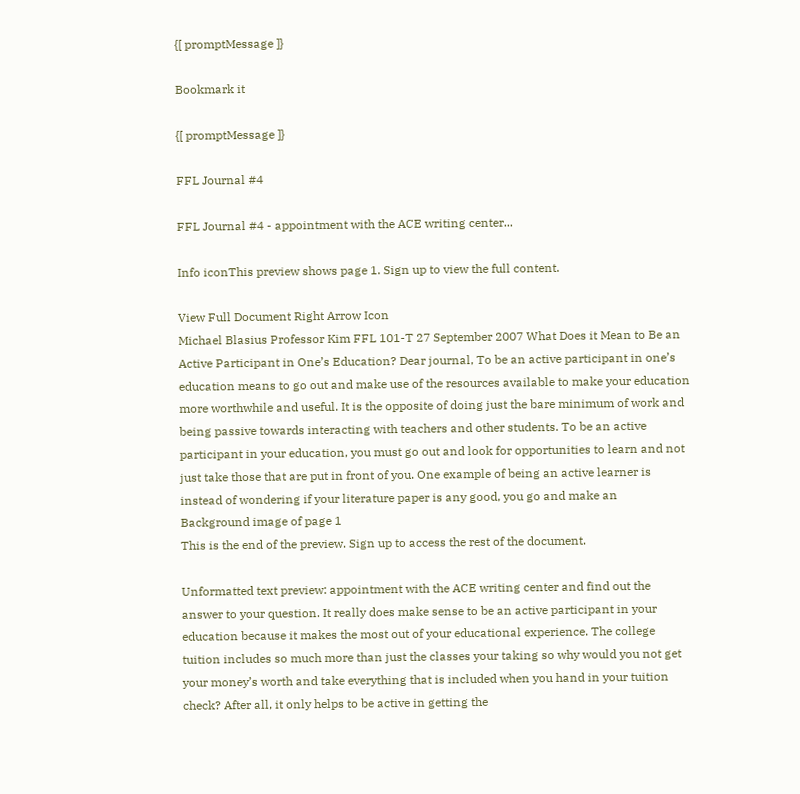{[ promptMessage ]}

Bookmark it

{[ promptMessage ]}

FFL Journal #4

FFL Journal #4 - appointment with the ACE writing center...

Info iconThis preview shows page 1. Sign up to view the full content.

View Full Document Right Arrow Icon
Michael Blasius Professor Kim FFL 101-T 27 September 2007 What Does it Mean to Be an Active Participant in One’s Education? Dear journal, To be an active participant in one’s education means to go out and make use of the resources available to make your education more worthwhile and useful. It is the opposite of doing just the bare minimum of work and being passive towards interacting with teachers and other students. To be an active participant in your education, you must go out and look for opportunities to learn and not just take those that are put in front of you. One example of being an active learner is instead of wondering if your literature paper is any good, you go and make an
Background image of page 1
This is the end of the preview. Sign up to access the rest of the document.

Unformatted text preview: appointment with the ACE writing center and find out the answer to your question. It really does make sense to be an active participant in your education because it makes the most out of your educational experience. The college tuition includes so much more than just the classes your taking so why would you not get your money’s worth and take everything that is included when you hand in your tuition check? After all, it only helps to be active in getting the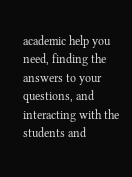academic help you need, finding the answers to your questions, and interacting with the students and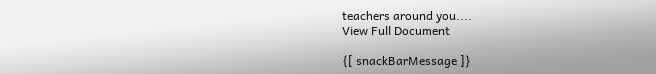teachers around you....
View Full Document

{[ snackBarMessage ]}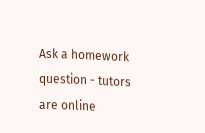Ask a homework question - tutors are online